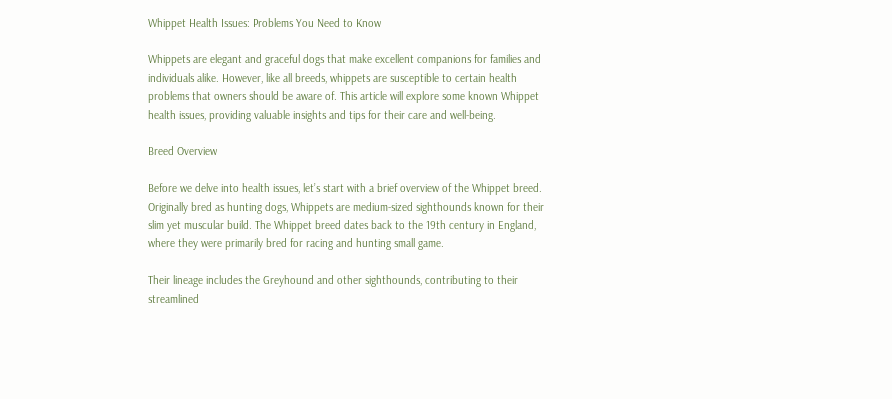Whippet Health Issues: Problems You Need to Know

Whippets are elegant and graceful dogs that make excellent companions for families and individuals alike. However, like all breeds, whippets are susceptible to certain health problems that owners should be aware of. This article will explore some known Whippet health issues, providing valuable insights and tips for their care and well-being.

Breed Overview

Before we delve into health issues, let’s start with a brief overview of the Whippet breed. Originally bred as hunting dogs, Whippets are medium-sized sighthounds known for their slim yet muscular build. The Whippet breed dates back to the 19th century in England, where they were primarily bred for racing and hunting small game.

Their lineage includes the Greyhound and other sighthounds, contributing to their streamlined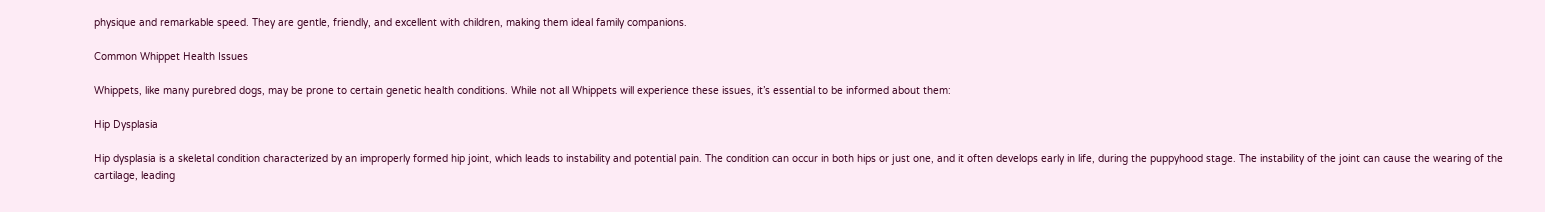physique and remarkable speed. They are gentle, friendly, and excellent with children, making them ideal family companions.

Common Whippet Health Issues

Whippets, like many purebred dogs, may be prone to certain genetic health conditions. While not all Whippets will experience these issues, it’s essential to be informed about them:

Hip Dysplasia

Hip dysplasia is a skeletal condition characterized by an improperly formed hip joint, which leads to instability and potential pain. The condition can occur in both hips or just one, and it often develops early in life, during the puppyhood stage. The instability of the joint can cause the wearing of the cartilage, leading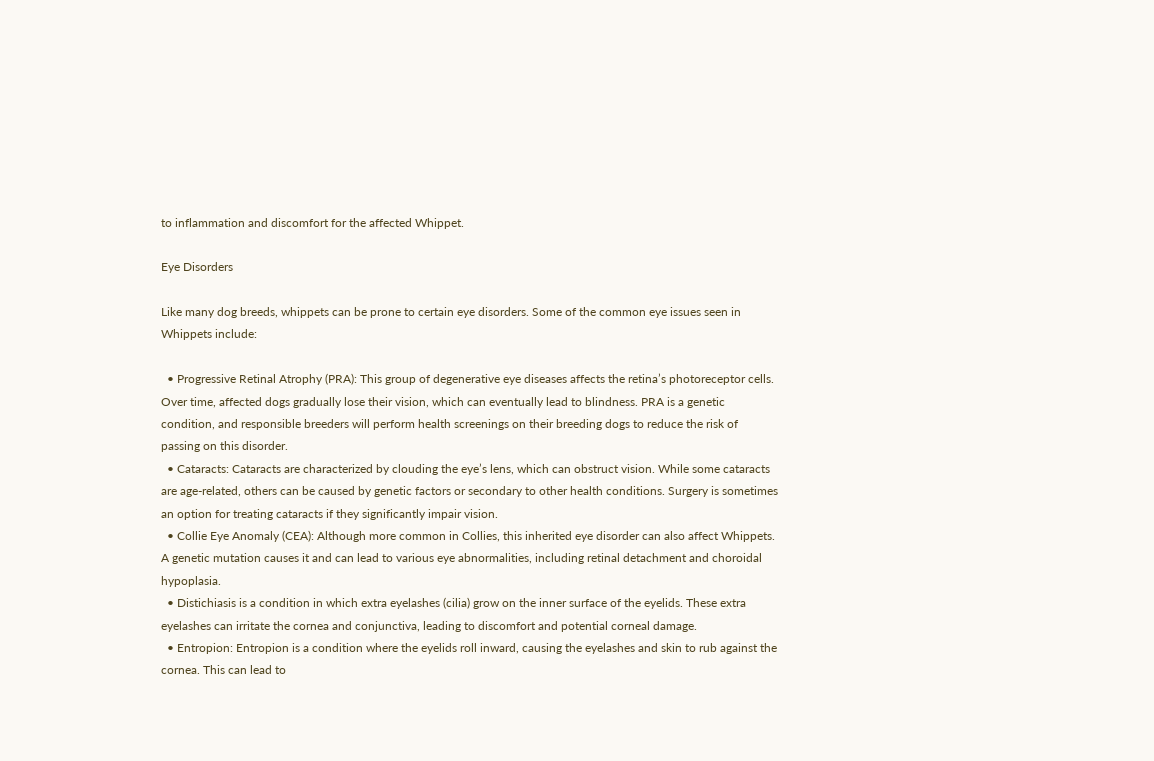to inflammation and discomfort for the affected Whippet.

Eye Disorders

Like many dog breeds, whippets can be prone to certain eye disorders. Some of the common eye issues seen in Whippets include:

  • Progressive Retinal Atrophy (PRA): This group of degenerative eye diseases affects the retina’s photoreceptor cells. Over time, affected dogs gradually lose their vision, which can eventually lead to blindness. PRA is a genetic condition, and responsible breeders will perform health screenings on their breeding dogs to reduce the risk of passing on this disorder.
  • Cataracts: Cataracts are characterized by clouding the eye’s lens, which can obstruct vision. While some cataracts are age-related, others can be caused by genetic factors or secondary to other health conditions. Surgery is sometimes an option for treating cataracts if they significantly impair vision.
  • Collie Eye Anomaly (CEA): Although more common in Collies, this inherited eye disorder can also affect Whippets. A genetic mutation causes it and can lead to various eye abnormalities, including retinal detachment and choroidal hypoplasia.
  • Distichiasis is a condition in which extra eyelashes (cilia) grow on the inner surface of the eyelids. These extra eyelashes can irritate the cornea and conjunctiva, leading to discomfort and potential corneal damage.
  • Entropion: Entropion is a condition where the eyelids roll inward, causing the eyelashes and skin to rub against the cornea. This can lead to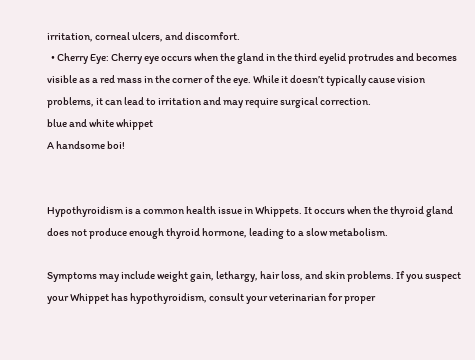irritation, corneal ulcers, and discomfort.
  • Cherry Eye: Cherry eye occurs when the gland in the third eyelid protrudes and becomes visible as a red mass in the corner of the eye. While it doesn’t typically cause vision problems, it can lead to irritation and may require surgical correction.
blue and white whippet
A handsome boi!


Hypothyroidism is a common health issue in Whippets. It occurs when the thyroid gland does not produce enough thyroid hormone, leading to a slow metabolism.

Symptoms may include weight gain, lethargy, hair loss, and skin problems. If you suspect your Whippet has hypothyroidism, consult your veterinarian for proper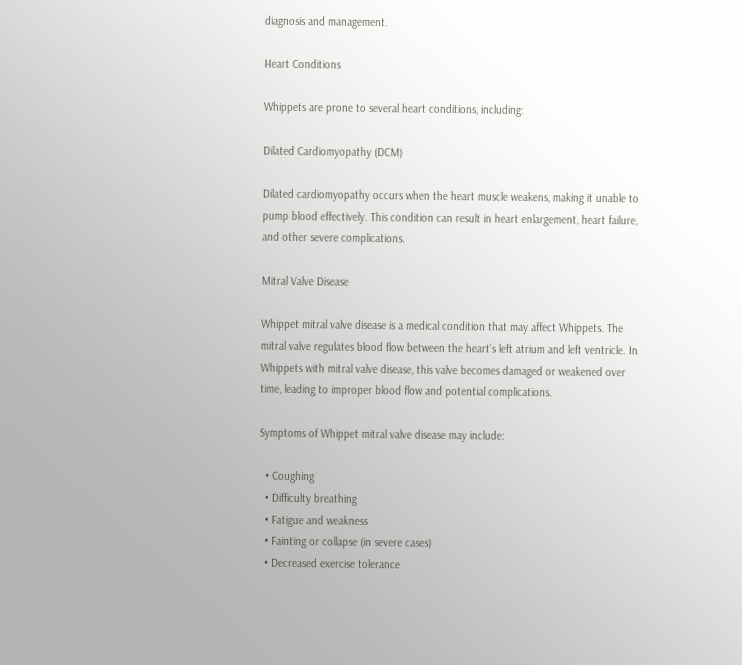diagnosis and management.

Heart Conditions

Whippets are prone to several heart conditions, including:

Dilated Cardiomyopathy (DCM)

Dilated cardiomyopathy occurs when the heart muscle weakens, making it unable to pump blood effectively. This condition can result in heart enlargement, heart failure, and other severe complications.

Mitral Valve Disease

Whippet mitral valve disease is a medical condition that may affect Whippets. The mitral valve regulates blood flow between the heart’s left atrium and left ventricle. In Whippets with mitral valve disease, this valve becomes damaged or weakened over time, leading to improper blood flow and potential complications.

Symptoms of Whippet mitral valve disease may include:

  • Coughing
  • Difficulty breathing
  • Fatigue and weakness
  • Fainting or collapse (in severe cases)
  • Decreased exercise tolerance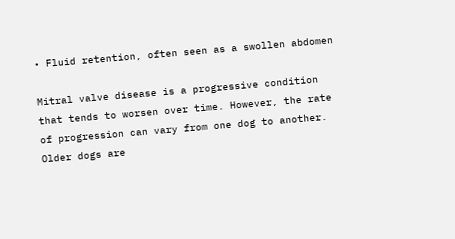• Fluid retention, often seen as a swollen abdomen

Mitral valve disease is a progressive condition that tends to worsen over time. However, the rate of progression can vary from one dog to another. Older dogs are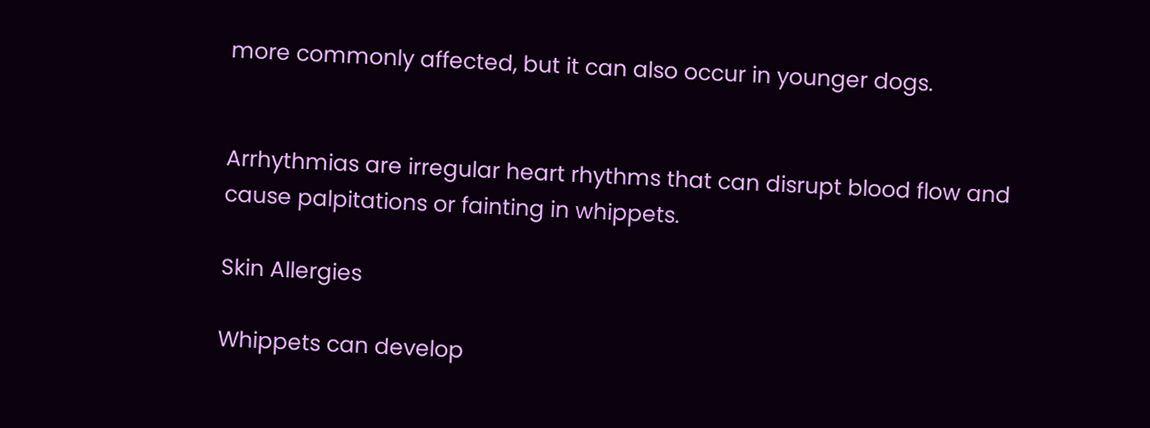more commonly affected, but it can also occur in younger dogs.


Arrhythmias are irregular heart rhythms that can disrupt blood flow and cause palpitations or fainting in whippets.

Skin Allergies

Whippets can develop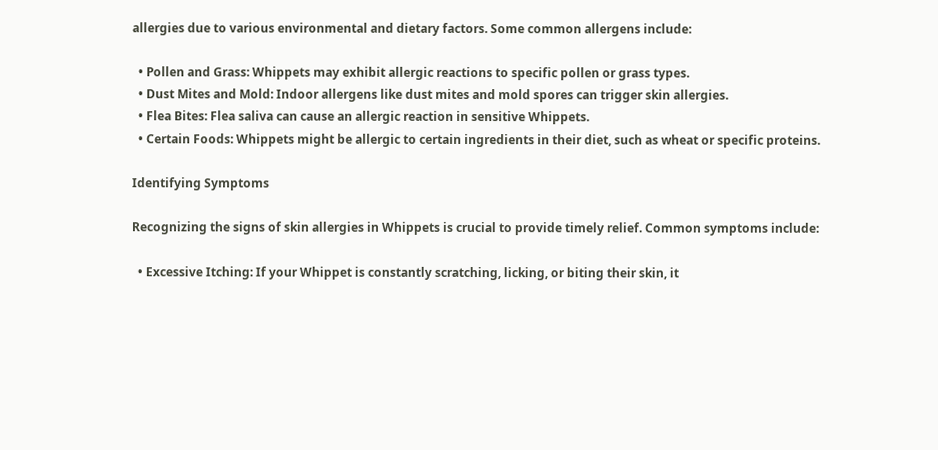allergies due to various environmental and dietary factors. Some common allergens include:

  • Pollen and Grass: Whippets may exhibit allergic reactions to specific pollen or grass types.
  • Dust Mites and Mold: Indoor allergens like dust mites and mold spores can trigger skin allergies.
  • Flea Bites: Flea saliva can cause an allergic reaction in sensitive Whippets.
  • Certain Foods: Whippets might be allergic to certain ingredients in their diet, such as wheat or specific proteins.

Identifying Symptoms

Recognizing the signs of skin allergies in Whippets is crucial to provide timely relief. Common symptoms include:

  • Excessive Itching: If your Whippet is constantly scratching, licking, or biting their skin, it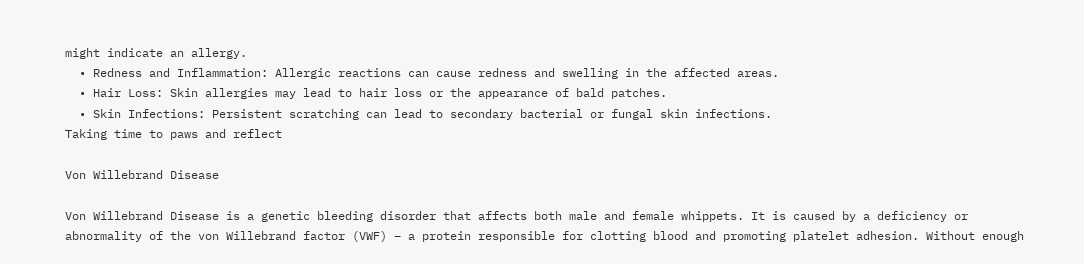might indicate an allergy.
  • Redness and Inflammation: Allergic reactions can cause redness and swelling in the affected areas.
  • Hair Loss: Skin allergies may lead to hair loss or the appearance of bald patches.
  • Skin Infections: Persistent scratching can lead to secondary bacterial or fungal skin infections.
Taking time to paws and reflect

Von Willebrand Disease

Von Willebrand Disease is a genetic bleeding disorder that affects both male and female whippets. It is caused by a deficiency or abnormality of the von Willebrand factor (VWF) – a protein responsible for clotting blood and promoting platelet adhesion. Without enough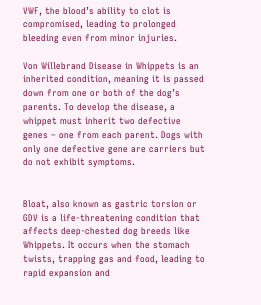VWF, the blood’s ability to clot is compromised, leading to prolonged bleeding even from minor injuries.

Von Willebrand Disease in Whippets is an inherited condition, meaning it is passed down from one or both of the dog’s parents. To develop the disease, a whippet must inherit two defective genes – one from each parent. Dogs with only one defective gene are carriers but do not exhibit symptoms.


Bloat, also known as gastric torsion or GDV is a life-threatening condition that affects deep-chested dog breeds like Whippets. It occurs when the stomach twists, trapping gas and food, leading to rapid expansion and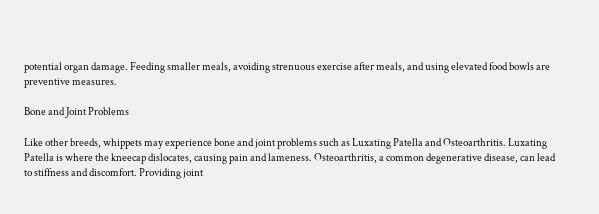potential organ damage. Feeding smaller meals, avoiding strenuous exercise after meals, and using elevated food bowls are preventive measures.

Bone and Joint Problems

Like other breeds, whippets may experience bone and joint problems such as Luxating Patella and Osteoarthritis. Luxating Patella is where the kneecap dislocates, causing pain and lameness. Osteoarthritis, a common degenerative disease, can lead to stiffness and discomfort. Providing joint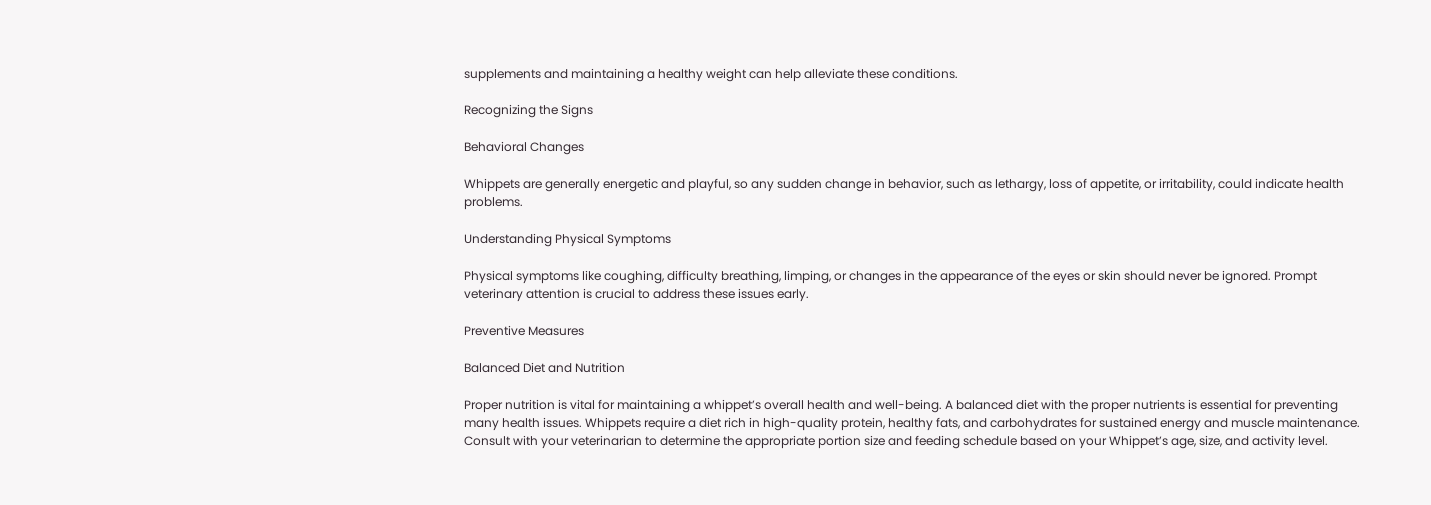supplements and maintaining a healthy weight can help alleviate these conditions.

Recognizing the Signs

Behavioral Changes

Whippets are generally energetic and playful, so any sudden change in behavior, such as lethargy, loss of appetite, or irritability, could indicate health problems.

Understanding Physical Symptoms

Physical symptoms like coughing, difficulty breathing, limping, or changes in the appearance of the eyes or skin should never be ignored. Prompt veterinary attention is crucial to address these issues early.

Preventive Measures

Balanced Diet and Nutrition

Proper nutrition is vital for maintaining a whippet’s overall health and well-being. A balanced diet with the proper nutrients is essential for preventing many health issues. Whippets require a diet rich in high-quality protein, healthy fats, and carbohydrates for sustained energy and muscle maintenance. Consult with your veterinarian to determine the appropriate portion size and feeding schedule based on your Whippet’s age, size, and activity level.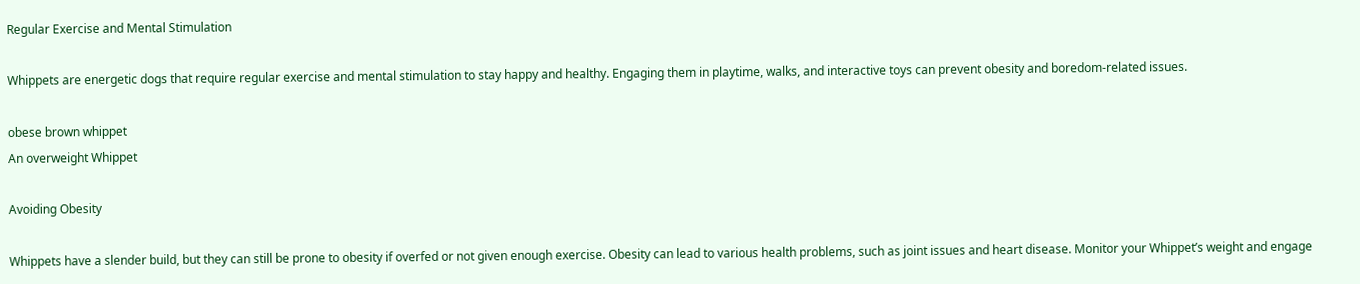Regular Exercise and Mental Stimulation

Whippets are energetic dogs that require regular exercise and mental stimulation to stay happy and healthy. Engaging them in playtime, walks, and interactive toys can prevent obesity and boredom-related issues.

obese brown whippet
An overweight Whippet

Avoiding Obesity

Whippets have a slender build, but they can still be prone to obesity if overfed or not given enough exercise. Obesity can lead to various health problems, such as joint issues and heart disease. Monitor your Whippet’s weight and engage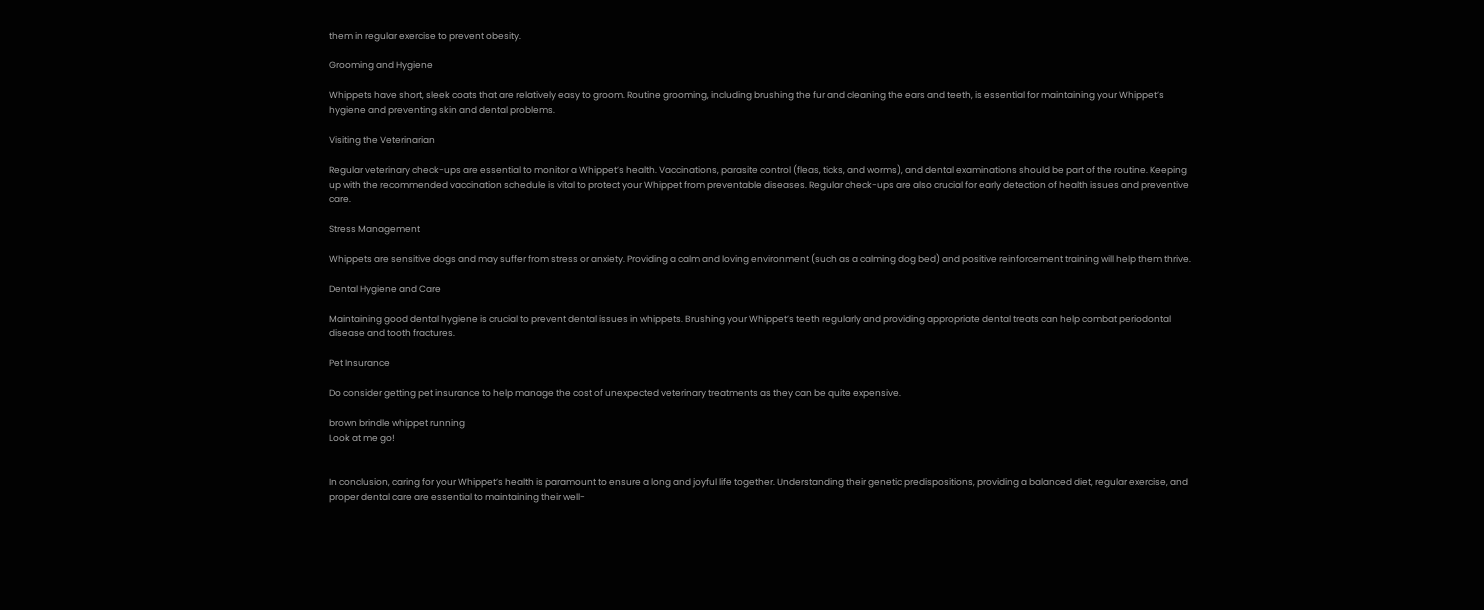them in regular exercise to prevent obesity.

Grooming and Hygiene

Whippets have short, sleek coats that are relatively easy to groom. Routine grooming, including brushing the fur and cleaning the ears and teeth, is essential for maintaining your Whippet’s hygiene and preventing skin and dental problems.

Visiting the Veterinarian

Regular veterinary check-ups are essential to monitor a Whippet’s health. Vaccinations, parasite control (fleas, ticks, and worms), and dental examinations should be part of the routine. Keeping up with the recommended vaccination schedule is vital to protect your Whippet from preventable diseases. Regular check-ups are also crucial for early detection of health issues and preventive care.

Stress Management

Whippets are sensitive dogs and may suffer from stress or anxiety. Providing a calm and loving environment (such as a calming dog bed) and positive reinforcement training will help them thrive.

Dental Hygiene and Care

Maintaining good dental hygiene is crucial to prevent dental issues in whippets. Brushing your Whippet’s teeth regularly and providing appropriate dental treats can help combat periodontal disease and tooth fractures.

Pet Insurance

Do consider getting pet insurance to help manage the cost of unexpected veterinary treatments as they can be quite expensive.

brown brindle whippet running
Look at me go!


In conclusion, caring for your Whippet’s health is paramount to ensure a long and joyful life together. Understanding their genetic predispositions, providing a balanced diet, regular exercise, and proper dental care are essential to maintaining their well-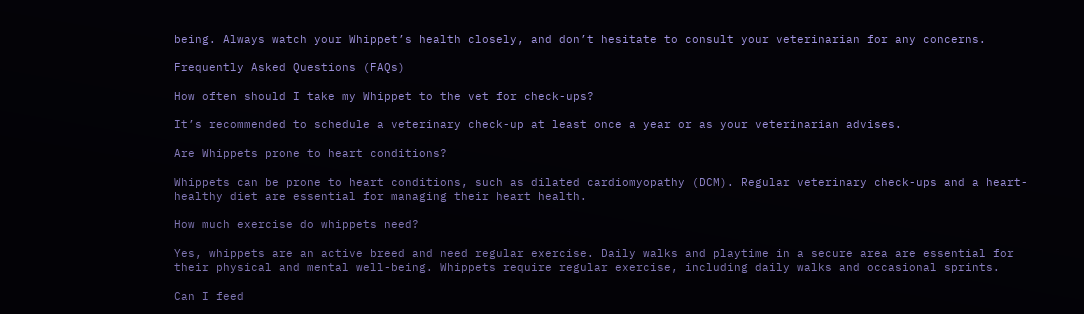being. Always watch your Whippet’s health closely, and don’t hesitate to consult your veterinarian for any concerns.

Frequently Asked Questions (FAQs)

How often should I take my Whippet to the vet for check-ups?

It’s recommended to schedule a veterinary check-up at least once a year or as your veterinarian advises.

Are Whippets prone to heart conditions?

Whippets can be prone to heart conditions, such as dilated cardiomyopathy (DCM). Regular veterinary check-ups and a heart-healthy diet are essential for managing their heart health.

How much exercise do whippets need?

Yes, whippets are an active breed and need regular exercise. Daily walks and playtime in a secure area are essential for their physical and mental well-being. Whippets require regular exercise, including daily walks and occasional sprints.

Can I feed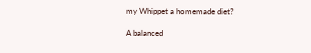my Whippet a homemade diet?

A balanced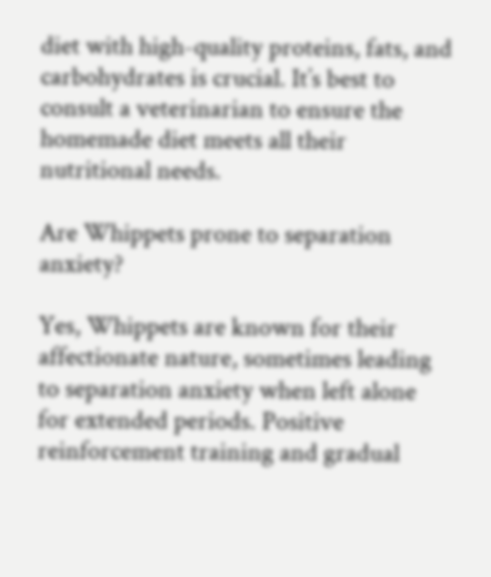diet with high-quality proteins, fats, and carbohydrates is crucial. It’s best to consult a veterinarian to ensure the homemade diet meets all their nutritional needs.

Are Whippets prone to separation anxiety?

Yes, Whippets are known for their affectionate nature, sometimes leading to separation anxiety when left alone for extended periods. Positive reinforcement training and gradual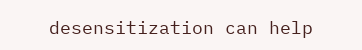desensitization can help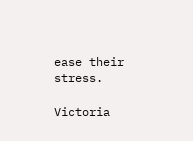ease their stress.

Victoria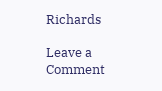Richards

Leave a Comment